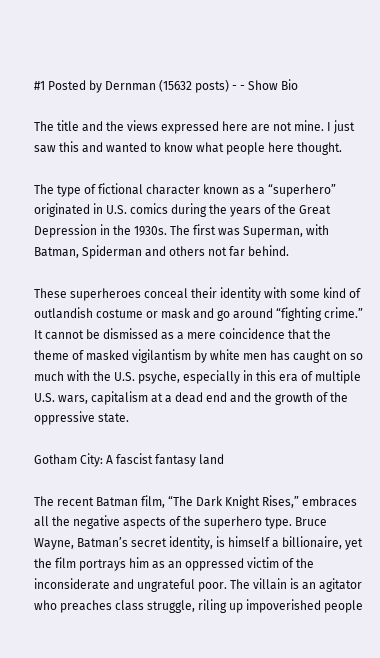#1 Posted by Dernman (15632 posts) - - Show Bio

The title and the views expressed here are not mine. I just saw this and wanted to know what people here thought.

The type of fictional character known as a “superhero” originated in U.S. comics during the years of the Great Depression in the 1930s. The first was Superman, with Batman, Spiderman and others not far behind.

These superheroes conceal their identity with some kind of outlandish costume or mask and go around “fighting crime.” It cannot be dismissed as a mere coincidence that the theme of masked vigilantism by white men has caught on so much with the U.S. psyche, especially in this era of multiple U.S. wars, capitalism at a dead end and the growth of the oppressive state.

Gotham City: A fascist fantasy land

The recent Batman film, “The Dark Knight Rises,” embraces all the negative aspects of the superhero type. Bruce Wayne, Batman’s secret identity, is himself a billionaire, yet the film portrays him as an oppressed victim of the inconsiderate and ungrateful poor. The villain is an agitator who preaches class struggle, riling up impoverished people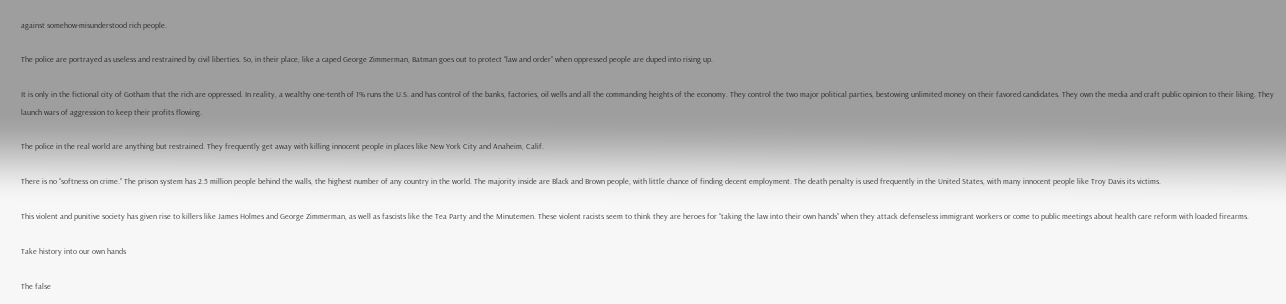against somehow-misunderstood rich people.

The police are portrayed as useless and restrained by civil liberties. So, in their place, like a caped George Zimmerman, Batman goes out to protect “law and order” when oppressed people are duped into rising up.

It is only in the fictional city of Gotham that the rich are oppressed. In reality, a wealthy one-tenth of 1% runs the U.S. and has control of the banks, factories, oil wells and all the commanding heights of the economy. They control the two major political parties, bestowing unlimited money on their favored candidates. They own the media and craft public opinion to their liking. They launch wars of aggression to keep their profits flowing.

The police in the real world are anything but restrained. They frequently get away with killing innocent people in places like New York City and Anaheim, Calif.

There is no “softness on crime.” The prison system has 2.5 million people behind the walls, the highest number of any country in the world. The majority inside are Black and Brown people, with little chance of finding decent employment. The death penalty is used frequently in the United States, with many innocent people like Troy Davis its victims.

This violent and punitive society has given rise to killers like James Holmes and George Zimmerman, as well as fascists like the Tea Party and the Minutemen. These violent racists seem to think they are heroes for “taking the law into their own hands” when they attack defenseless immigrant workers or come to public meetings about health care reform with loaded firearms.

Take history into our own hands

The false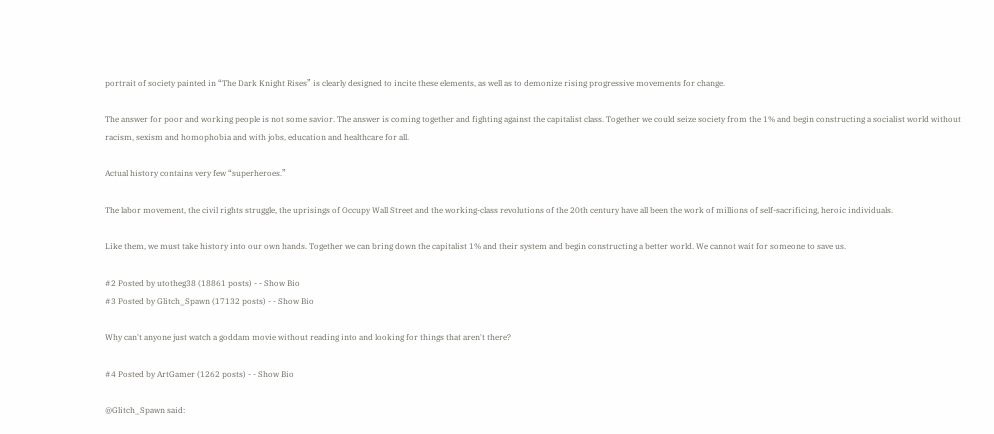portrait of society painted in “The Dark Knight Rises” is clearly designed to incite these elements, as well as to demonize rising progressive movements for change.

The answer for poor and working people is not some savior. The answer is coming together and fighting against the capitalist class. Together we could seize society from the 1% and begin constructing a socialist world without racism, sexism and homophobia and with jobs, education and healthcare for all.

Actual history contains very few “superheroes.”

The labor movement, the civil rights struggle, the uprisings of Occupy Wall Street and the working-class revolutions of the 20th century have all been the work of millions of self-sacrificing, heroic individuals.

Like them, we must take history into our own hands. Together we can bring down the capitalist 1% and their system and begin constructing a better world. We cannot wait for someone to save us.

#2 Posted by utotheg38 (18861 posts) - - Show Bio
#3 Posted by Glitch_Spawn (17132 posts) - - Show Bio

Why can't anyone just watch a goddam movie without reading into and looking for things that aren't there?

#4 Posted by ArtGamer (1262 posts) - - Show Bio

@Glitch_Spawn said: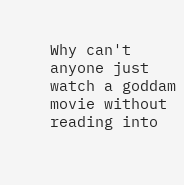Why can't anyone just watch a goddam movie without reading into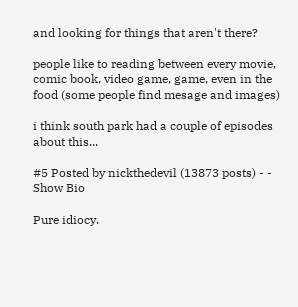and looking for things that aren't there?

people like to reading between every movie, comic book, video game, game, even in the food (some people find mesage and images)

i think south park had a couple of episodes about this...

#5 Posted by nickthedevil (13873 posts) - - Show Bio

Pure idiocy.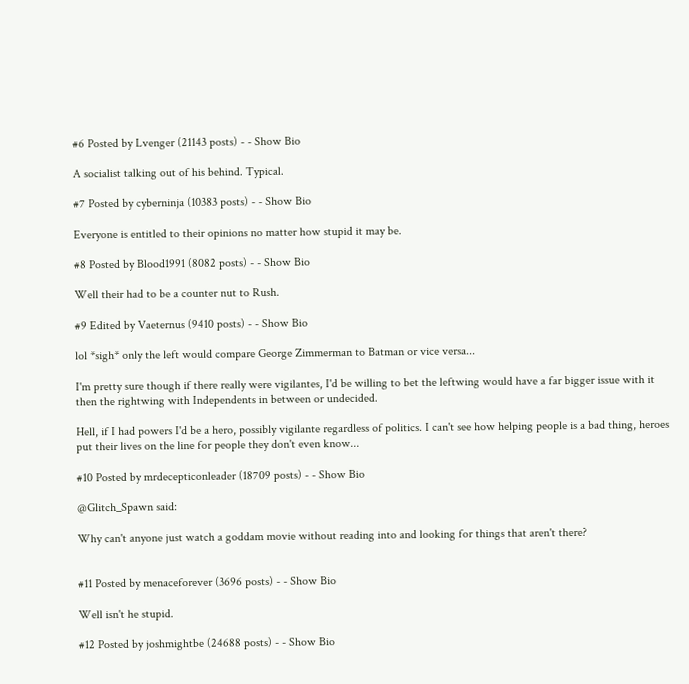#6 Posted by Lvenger (21143 posts) - - Show Bio

A socialist talking out of his behind. Typical.

#7 Posted by cyberninja (10383 posts) - - Show Bio

Everyone is entitled to their opinions no matter how stupid it may be.

#8 Posted by Blood1991 (8082 posts) - - Show Bio

Well their had to be a counter nut to Rush.

#9 Edited by Vaeternus (9410 posts) - - Show Bio

lol *sigh* only the left would compare George Zimmerman to Batman or vice versa...

I'm pretty sure though if there really were vigilantes, I'd be willing to bet the leftwing would have a far bigger issue with it then the rightwing with Independents in between or undecided.

Hell, if I had powers I'd be a hero, possibly vigilante regardless of politics. I can't see how helping people is a bad thing, heroes put their lives on the line for people they don't even know...

#10 Posted by mrdecepticonleader (18709 posts) - - Show Bio

@Glitch_Spawn said:

Why can't anyone just watch a goddam movie without reading into and looking for things that aren't there?


#11 Posted by menaceforever (3696 posts) - - Show Bio

Well isn't he stupid.

#12 Posted by joshmightbe (24688 posts) - - Show Bio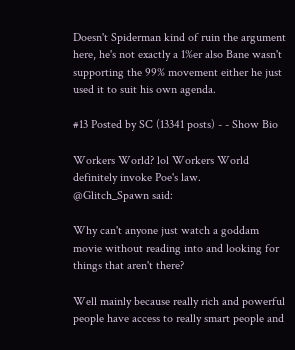Doesn't Spiderman kind of ruin the argument here, he's not exactly a 1%er also Bane wasn't supporting the 99% movement either he just used it to suit his own agenda.

#13 Posted by SC (13341 posts) - - Show Bio

Workers World? lol Workers World definitely invoke Poe's law.
@Glitch_Spawn said:

Why can't anyone just watch a goddam movie without reading into and looking for things that aren't there?

Well mainly because really rich and powerful people have access to really smart people and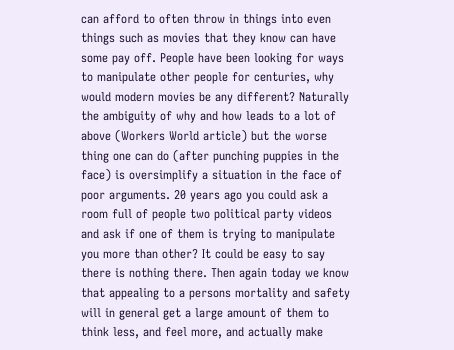can afford to often throw in things into even things such as movies that they know can have some pay off. People have been looking for ways to manipulate other people for centuries, why would modern movies be any different? Naturally the ambiguity of why and how leads to a lot of above (Workers World article) but the worse thing one can do (after punching puppies in the face) is oversimplify a situation in the face of poor arguments. 20 years ago you could ask a room full of people two political party videos and ask if one of them is trying to manipulate you more than other? It could be easy to say there is nothing there. Then again today we know that appealing to a persons mortality and safety will in general get a large amount of them to think less, and feel more, and actually make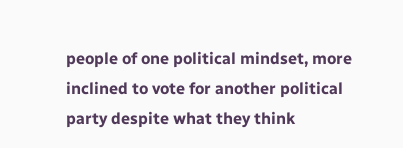people of one political mindset, more inclined to vote for another political party despite what they think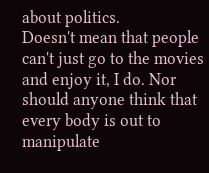about politics.
Doesn't mean that people can't just go to the movies and enjoy it, I do. Nor should anyone think that every body is out to manipulate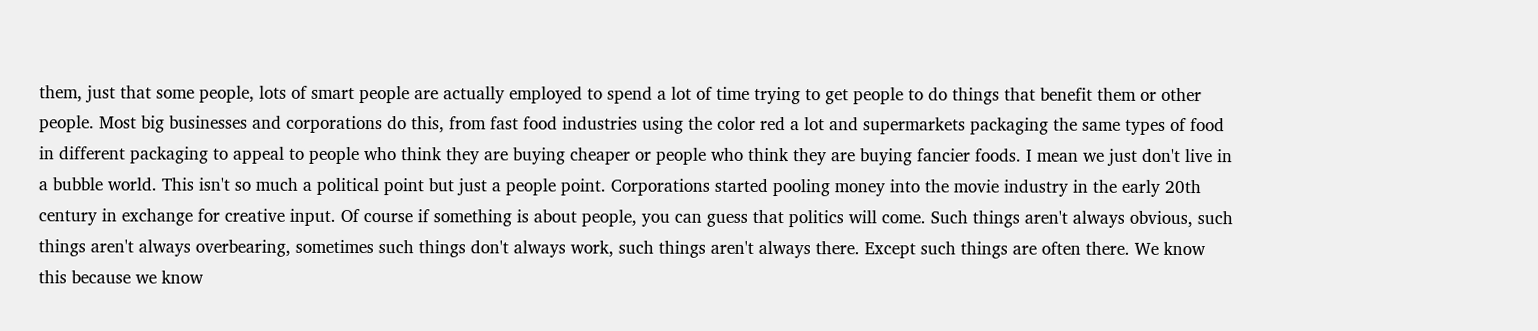them, just that some people, lots of smart people are actually employed to spend a lot of time trying to get people to do things that benefit them or other people. Most big businesses and corporations do this, from fast food industries using the color red a lot and supermarkets packaging the same types of food in different packaging to appeal to people who think they are buying cheaper or people who think they are buying fancier foods. I mean we just don't live in a bubble world. This isn't so much a political point but just a people point. Corporations started pooling money into the movie industry in the early 20th century in exchange for creative input. Of course if something is about people, you can guess that politics will come. Such things aren't always obvious, such things aren't always overbearing, sometimes such things don't always work, such things aren't always there. Except such things are often there. We know this because we know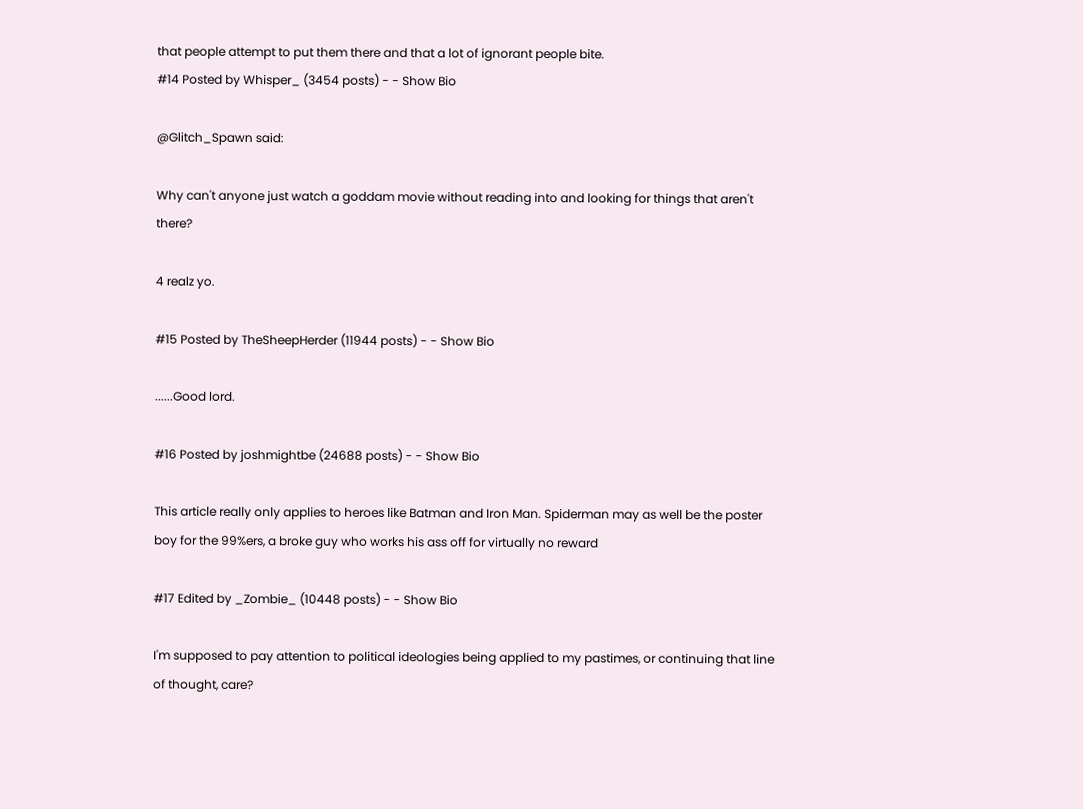that people attempt to put them there and that a lot of ignorant people bite.
#14 Posted by Whisper_ (3454 posts) - - Show Bio

@Glitch_Spawn said:

Why can't anyone just watch a goddam movie without reading into and looking for things that aren't there?

4 realz yo.

#15 Posted by TheSheepHerder (11944 posts) - - Show Bio

......Good lord.

#16 Posted by joshmightbe (24688 posts) - - Show Bio

This article really only applies to heroes like Batman and Iron Man. Spiderman may as well be the poster boy for the 99%ers, a broke guy who works his ass off for virtually no reward

#17 Edited by _Zombie_ (10448 posts) - - Show Bio

I'm supposed to pay attention to political ideologies being applied to my pastimes, or continuing that line of thought, care?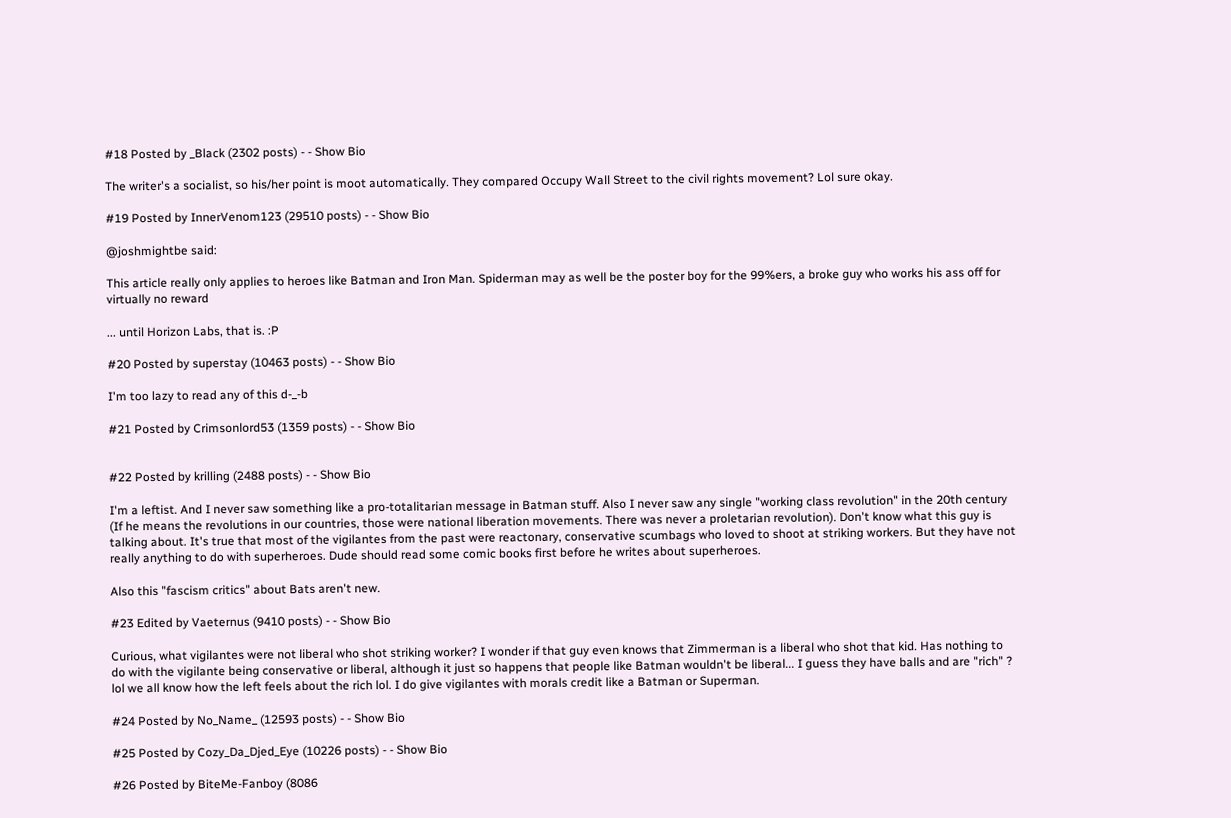#18 Posted by _Black (2302 posts) - - Show Bio

The writer's a socialist, so his/her point is moot automatically. They compared Occupy Wall Street to the civil rights movement? Lol sure okay.

#19 Posted by InnerVenom123 (29510 posts) - - Show Bio

@joshmightbe said:

This article really only applies to heroes like Batman and Iron Man. Spiderman may as well be the poster boy for the 99%ers, a broke guy who works his ass off for virtually no reward

... until Horizon Labs, that is. :P

#20 Posted by superstay (10463 posts) - - Show Bio

I'm too lazy to read any of this d-_-b

#21 Posted by Crimsonlord53 (1359 posts) - - Show Bio


#22 Posted by krilling (2488 posts) - - Show Bio

I'm a leftist. And I never saw something like a pro-totalitarian message in Batman stuff. Also I never saw any single "working class revolution" in the 20th century (If he means the revolutions in our countries, those were national liberation movements. There was never a proletarian revolution). Don't know what this guy is talking about. It's true that most of the vigilantes from the past were reactonary, conservative scumbags who loved to shoot at striking workers. But they have not really anything to do with superheroes. Dude should read some comic books first before he writes about superheroes.

Also this "fascism critics" about Bats aren't new.

#23 Edited by Vaeternus (9410 posts) - - Show Bio

Curious, what vigilantes were not liberal who shot striking worker? I wonder if that guy even knows that Zimmerman is a liberal who shot that kid. Has nothing to do with the vigilante being conservative or liberal, although it just so happens that people like Batman wouldn't be liberal... I guess they have balls and are "rich" ? lol we all know how the left feels about the rich lol. I do give vigilantes with morals credit like a Batman or Superman.

#24 Posted by No_Name_ (12593 posts) - - Show Bio

#25 Posted by Cozy_Da_Djed_Eye (10226 posts) - - Show Bio

#26 Posted by BiteMe-Fanboy (8086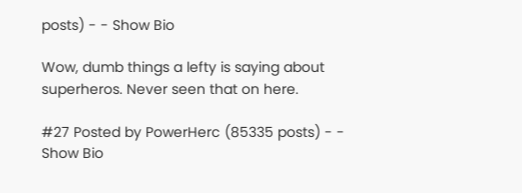posts) - - Show Bio

Wow, dumb things a lefty is saying about superheros. Never seen that on here.

#27 Posted by PowerHerc (85335 posts) - - Show Bio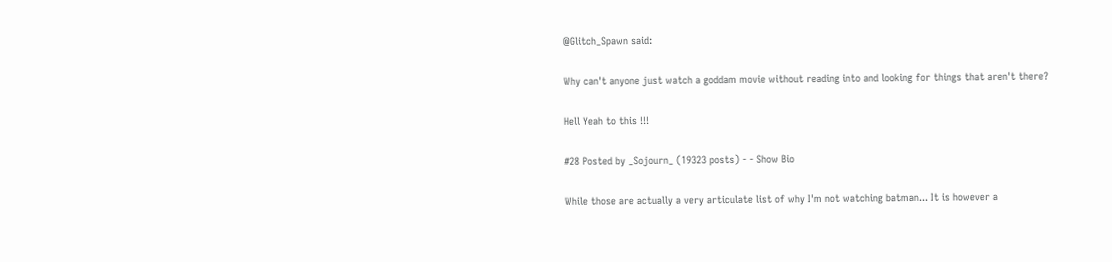@Glitch_Spawn said:

Why can't anyone just watch a goddam movie without reading into and looking for things that aren't there?

Hell Yeah to this !!!

#28 Posted by _Sojourn_ (19323 posts) - - Show Bio

While those are actually a very articulate list of why I'm not watching batman... It is however a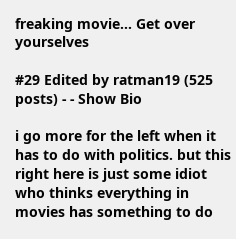freaking movie... Get over yourselves

#29 Edited by ratman19 (525 posts) - - Show Bio

i go more for the left when it has to do with politics. but this right here is just some idiot who thinks everything in movies has something to do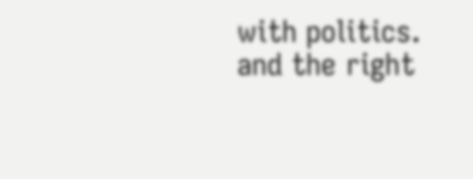with politics. and the right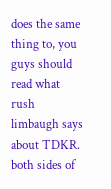does the same thing to, you guys should read what rush limbaugh says about TDKR. both sides of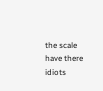the scale have there idiots